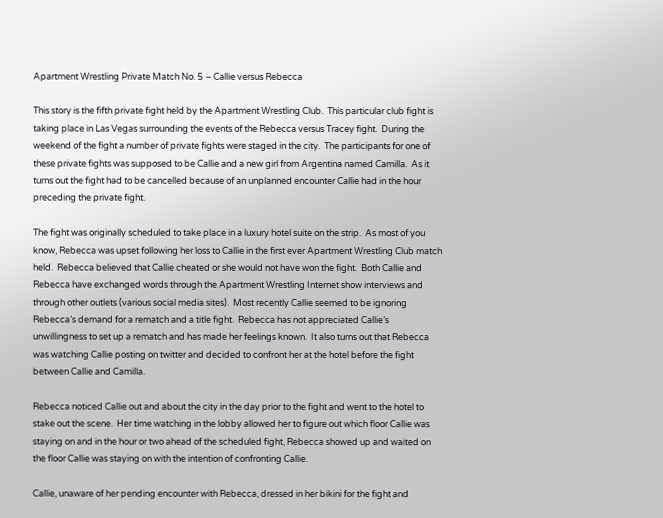Apartment Wrestling Private Match No. 5 – Callie versus Rebecca

This story is the fifth private fight held by the Apartment Wrestling Club.  This particular club fight is taking place in Las Vegas surrounding the events of the Rebecca versus Tracey fight.  During the weekend of the fight a number of private fights were staged in the city.  The participants for one of these private fights was supposed to be Callie and a new girl from Argentina named Camilla.  As it turns out the fight had to be cancelled because of an unplanned encounter Callie had in the hour preceding the private fight.

The fight was originally scheduled to take place in a luxury hotel suite on the strip.  As most of you know, Rebecca was upset following her loss to Callie in the first ever Apartment Wrestling Club match held.  Rebecca believed that Callie cheated or she would not have won the fight.  Both Callie and Rebecca have exchanged words through the Apartment Wrestling Internet show interviews and through other outlets (various social media sites).  Most recently Callie seemed to be ignoring Rebecca’s demand for a rematch and a title fight.  Rebecca has not appreciated Callie’s unwillingness to set up a rematch and has made her feelings known.  It also turns out that Rebecca was watching Callie posting on twitter and decided to confront her at the hotel before the fight between Callie and Camilla.

Rebecca noticed Callie out and about the city in the day prior to the fight and went to the hotel to stake out the scene.  Her time watching in the lobby allowed her to figure out which floor Callie was staying on and in the hour or two ahead of the scheduled fight, Rebecca showed up and waited on the floor Callie was staying on with the intention of confronting Callie.

Callie, unaware of her pending encounter with Rebecca, dressed in her bikini for the fight and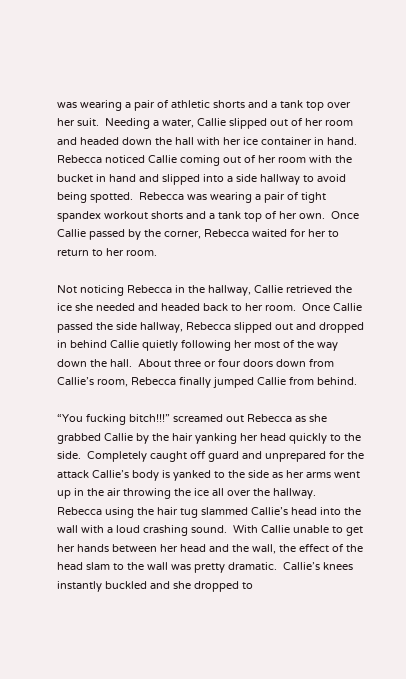was wearing a pair of athletic shorts and a tank top over her suit.  Needing a water, Callie slipped out of her room and headed down the hall with her ice container in hand.  Rebecca noticed Callie coming out of her room with the bucket in hand and slipped into a side hallway to avoid being spotted.  Rebecca was wearing a pair of tight spandex workout shorts and a tank top of her own.  Once Callie passed by the corner, Rebecca waited for her to return to her room.

Not noticing Rebecca in the hallway, Callie retrieved the ice she needed and headed back to her room.  Once Callie passed the side hallway, Rebecca slipped out and dropped in behind Callie quietly following her most of the way down the hall.  About three or four doors down from Callie’s room, Rebecca finally jumped Callie from behind.

“You fucking bitch!!!” screamed out Rebecca as she grabbed Callie by the hair yanking her head quickly to the side.  Completely caught off guard and unprepared for the attack Callie’s body is yanked to the side as her arms went up in the air throwing the ice all over the hallway.  Rebecca using the hair tug slammed Callie’s head into the wall with a loud crashing sound.  With Callie unable to get her hands between her head and the wall, the effect of the head slam to the wall was pretty dramatic.  Callie’s knees instantly buckled and she dropped to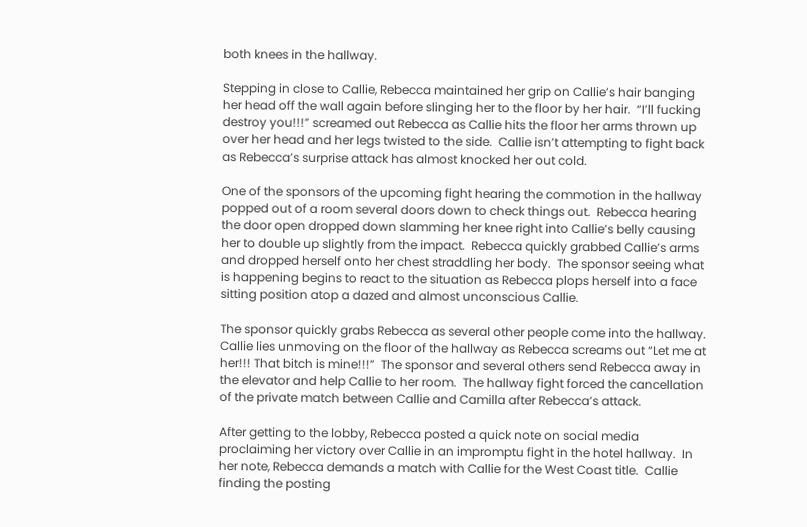both knees in the hallway.

Stepping in close to Callie, Rebecca maintained her grip on Callie’s hair banging her head off the wall again before slinging her to the floor by her hair.  “I’ll fucking destroy you!!!” screamed out Rebecca as Callie hits the floor her arms thrown up over her head and her legs twisted to the side.  Callie isn’t attempting to fight back as Rebecca’s surprise attack has almost knocked her out cold.

One of the sponsors of the upcoming fight hearing the commotion in the hallway popped out of a room several doors down to check things out.  Rebecca hearing the door open dropped down slamming her knee right into Callie’s belly causing her to double up slightly from the impact.  Rebecca quickly grabbed Callie’s arms and dropped herself onto her chest straddling her body.  The sponsor seeing what is happening begins to react to the situation as Rebecca plops herself into a face sitting position atop a dazed and almost unconscious Callie.

The sponsor quickly grabs Rebecca as several other people come into the hallway.  Callie lies unmoving on the floor of the hallway as Rebecca screams out “Let me at her!!! That bitch is mine!!!”  The sponsor and several others send Rebecca away in the elevator and help Callie to her room.  The hallway fight forced the cancellation of the private match between Callie and Camilla after Rebecca’s attack.

After getting to the lobby, Rebecca posted a quick note on social media proclaiming her victory over Callie in an impromptu fight in the hotel hallway.  In her note, Rebecca demands a match with Callie for the West Coast title.  Callie finding the posting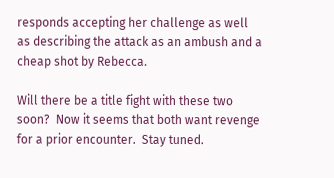responds accepting her challenge as well as describing the attack as an ambush and a cheap shot by Rebecca.

Will there be a title fight with these two soon?  Now it seems that both want revenge for a prior encounter.  Stay tuned.